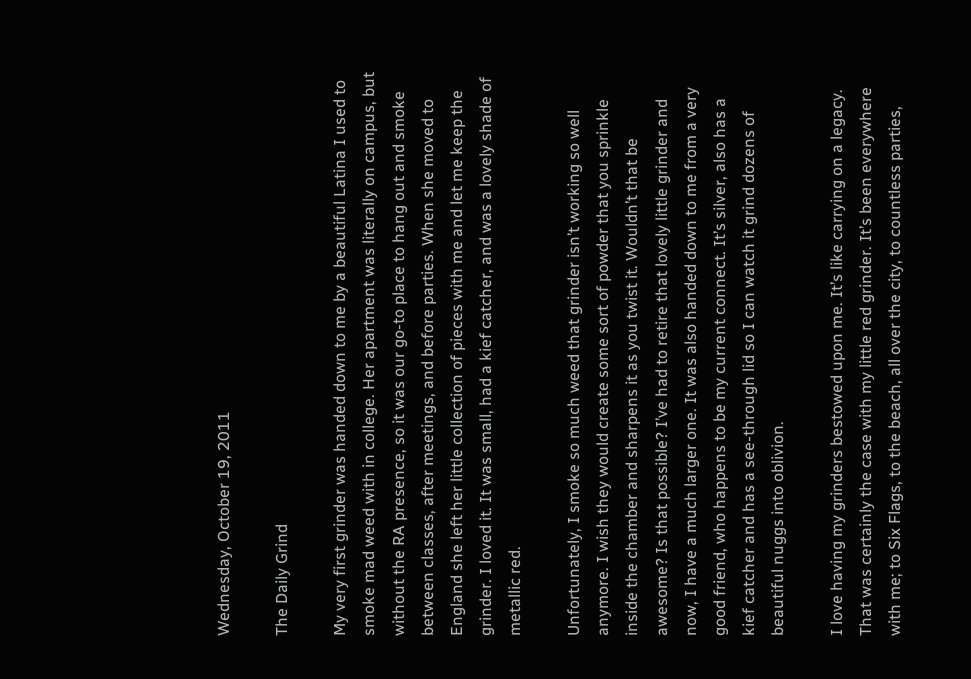Wednesday, October 19, 2011

The Daily Grind

My very first grinder was handed down to me by a beautiful Latina I used to smoke mad weed with in college. Her apartment was literally on campus, but without the RA presence, so it was our go-to place to hang out and smoke between classes, after meetings, and before parties. When she moved to England she left her little collection of pieces with me and let me keep the grinder. I loved it. It was small, had a kief catcher, and was a lovely shade of metallic red.

Unfortunately, I smoke so much weed that grinder isn’t working so well anymore. I wish they would create some sort of powder that you sprinkle inside the chamber and sharpens it as you twist it. Wouldn’t that be awesome? Is that possible? I’ve had to retire that lovely little grinder and now, I have a much larger one. It was also handed down to me from a very good friend, who happens to be my current connect. It’s silver, also has a kief catcher and has a see-through lid so I can watch it grind dozens of beautiful nuggs into oblivion.

I love having my grinders bestowed upon me. It’s like carrying on a legacy. That was certainly the case with my little red grinder. It’s been everywhere with me; to Six Flags, to the beach, all over the city, to countless parties,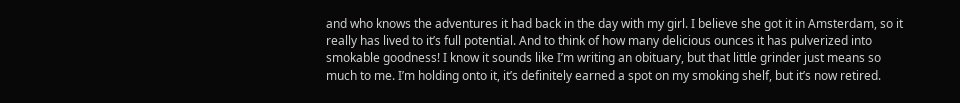and who knows the adventures it had back in the day with my girl. I believe she got it in Amsterdam, so it really has lived to it’s full potential. And to think of how many delicious ounces it has pulverized into smokable goodness! I know it sounds like I’m writing an obituary, but that little grinder just means so much to me. I’m holding onto it, it’s definitely earned a spot on my smoking shelf, but it’s now retired.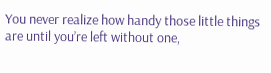You never realize how handy those little things are until you’re left without one,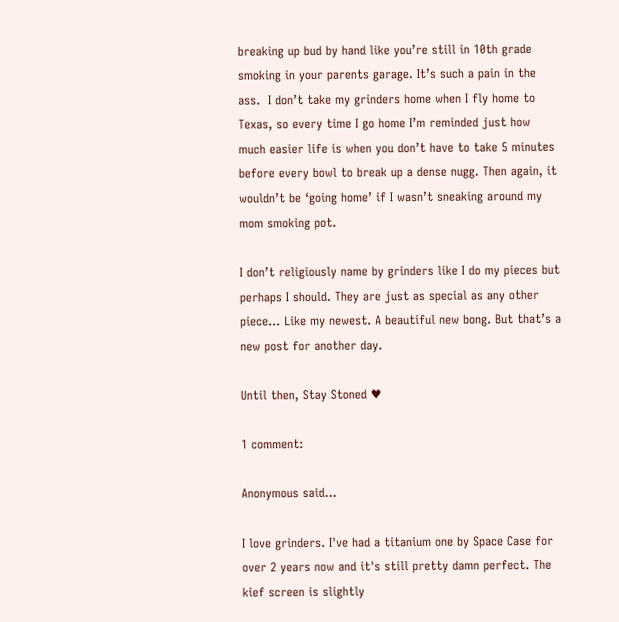breaking up bud by hand like you’re still in 10th grade smoking in your parents garage. It’s such a pain in the ass.  I don’t take my grinders home when I fly home to Texas, so every time I go home I’m reminded just how much easier life is when you don’t have to take 5 minutes before every bowl to break up a dense nugg. Then again, it wouldn’t be ‘going home’ if I wasn’t sneaking around my mom smoking pot.

I don’t religiously name by grinders like I do my pieces but perhaps I should. They are just as special as any other piece... Like my newest. A beautiful new bong. But that’s a new post for another day.

Until then, Stay Stoned ♥

1 comment:

Anonymous said...

I love grinders. I've had a titanium one by Space Case for over 2 years now and it's still pretty damn perfect. The kief screen is slightly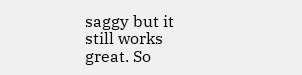saggy but it still works great. So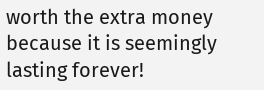worth the extra money because it is seemingly lasting forever!